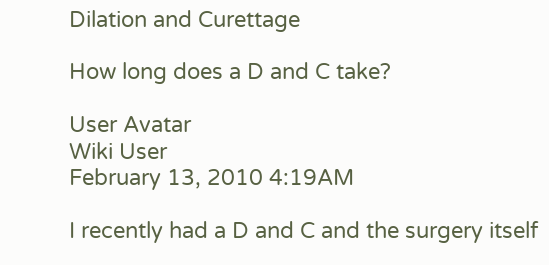Dilation and Curettage

How long does a D and C take?

User Avatar
Wiki User
February 13, 2010 4:19AM

I recently had a D and C and the surgery itself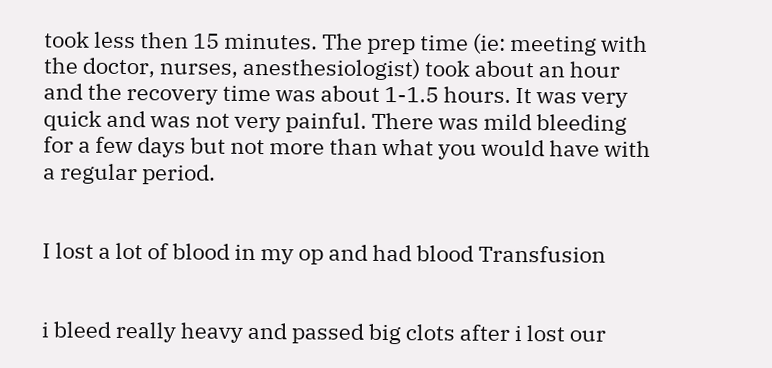took less then 15 minutes. The prep time (ie: meeting with the doctor, nurses, anesthesiologist) took about an hour and the recovery time was about 1-1.5 hours. It was very quick and was not very painful. There was mild bleeding for a few days but not more than what you would have with a regular period.


I lost a lot of blood in my op and had blood Transfusion


i bleed really heavy and passed big clots after i lost our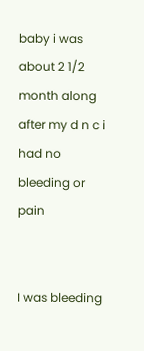baby i was about 2 1/2 month along after my d n c i had no bleeding or pain


I was bleeding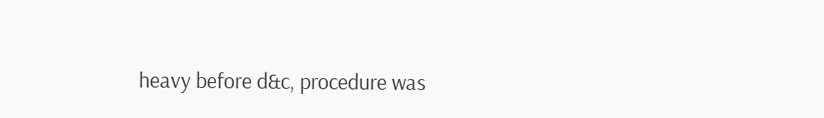heavy before d&c, procedure was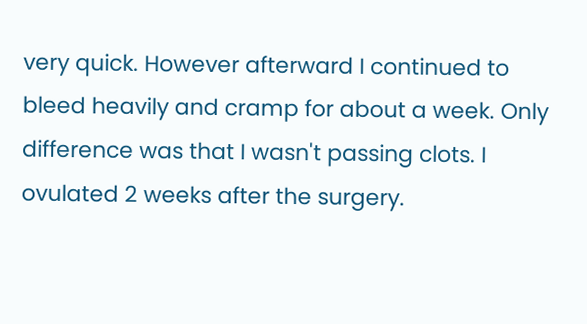very quick. However afterward I continued to bleed heavily and cramp for about a week. Only difference was that I wasn't passing clots. I ovulated 2 weeks after the surgery.